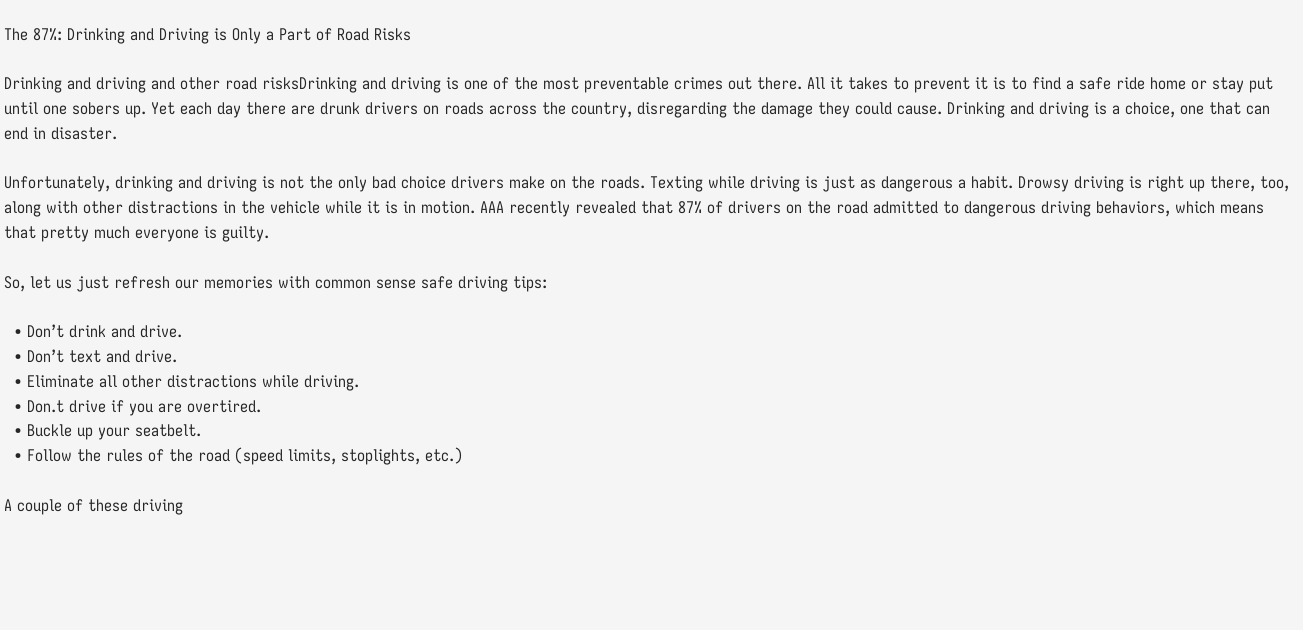The 87%: Drinking and Driving is Only a Part of Road Risks

Drinking and driving and other road risksDrinking and driving is one of the most preventable crimes out there. All it takes to prevent it is to find a safe ride home or stay put until one sobers up. Yet each day there are drunk drivers on roads across the country, disregarding the damage they could cause. Drinking and driving is a choice, one that can end in disaster.

Unfortunately, drinking and driving is not the only bad choice drivers make on the roads. Texting while driving is just as dangerous a habit. Drowsy driving is right up there, too, along with other distractions in the vehicle while it is in motion. AAA recently revealed that 87% of drivers on the road admitted to dangerous driving behaviors, which means that pretty much everyone is guilty.

So, let us just refresh our memories with common sense safe driving tips:

  • Don’t drink and drive.
  • Don’t text and drive.
  • Eliminate all other distractions while driving.
  • Don.t drive if you are overtired.
  • Buckle up your seatbelt.
  • Follow the rules of the road (speed limits, stoplights, etc.)

A couple of these driving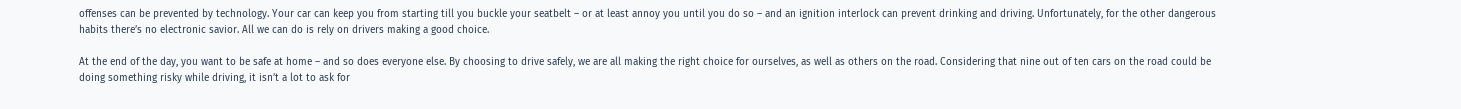offenses can be prevented by technology. Your car can keep you from starting till you buckle your seatbelt – or at least annoy you until you do so – and an ignition interlock can prevent drinking and driving. Unfortunately, for the other dangerous habits there’s no electronic savior. All we can do is rely on drivers making a good choice.

At the end of the day, you want to be safe at home – and so does everyone else. By choosing to drive safely, we are all making the right choice for ourselves, as well as others on the road. Considering that nine out of ten cars on the road could be doing something risky while driving, it isn’t a lot to ask for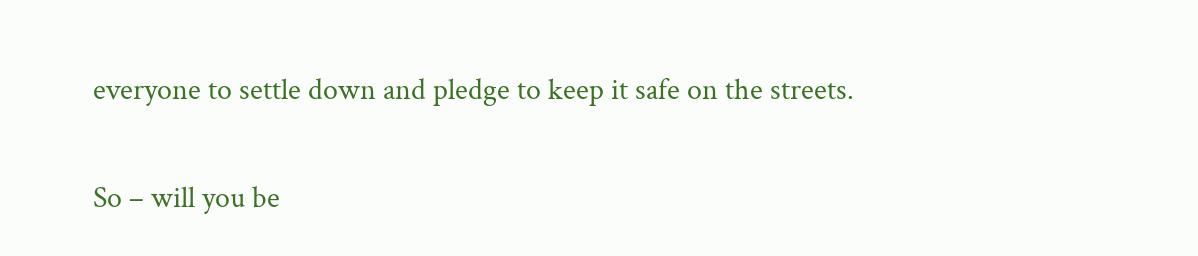everyone to settle down and pledge to keep it safe on the streets.

So – will you be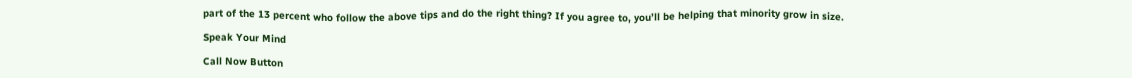part of the 13 percent who follow the above tips and do the right thing? If you agree to, you’ll be helping that minority grow in size.

Speak Your Mind

Call Now Button